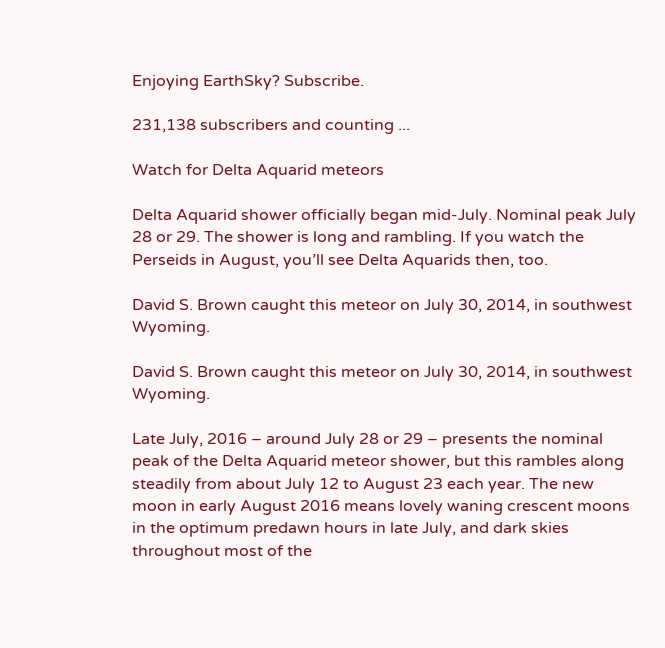Enjoying EarthSky? Subscribe.

231,138 subscribers and counting ...

Watch for Delta Aquarid meteors

Delta Aquarid shower officially began mid-July. Nominal peak July 28 or 29. The shower is long and rambling. If you watch the Perseids in August, you’ll see Delta Aquarids then, too.

David S. Brown caught this meteor on July 30, 2014, in southwest Wyoming.

David S. Brown caught this meteor on July 30, 2014, in southwest Wyoming.

Late July, 2016 – around July 28 or 29 – presents the nominal peak of the Delta Aquarid meteor shower, but this rambles along steadily from about July 12 to August 23 each year. The new moon in early August 2016 means lovely waning crescent moons in the optimum predawn hours in late July, and dark skies throughout most of the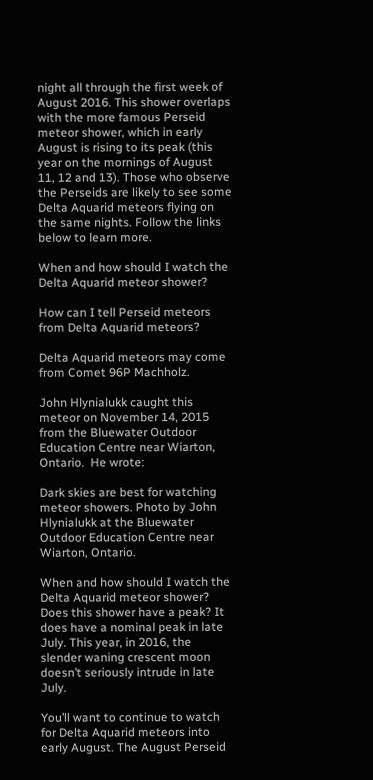night all through the first week of August 2016. This shower overlaps with the more famous Perseid meteor shower, which in early August is rising to its peak (this year on the mornings of August 11, 12 and 13). Those who observe the Perseids are likely to see some Delta Aquarid meteors flying on the same nights. Follow the links below to learn more.

When and how should I watch the Delta Aquarid meteor shower?

How can I tell Perseid meteors from Delta Aquarid meteors?

Delta Aquarid meteors may come from Comet 96P Machholz.

John Hlynialukk caught this meteor on November 14, 2015 from the Bluewater Outdoor Education Centre near Wiarton, Ontario.  He wrote:

Dark skies are best for watching meteor showers. Photo by John Hlynialukk at the Bluewater Outdoor Education Centre near Wiarton, Ontario.

When and how should I watch the Delta Aquarid meteor shower? Does this shower have a peak? It does have a nominal peak in late July. This year, in 2016, the slender waning crescent moon doesn’t seriously intrude in late July.

You’ll want to continue to watch for Delta Aquarid meteors into early August. The August Perseid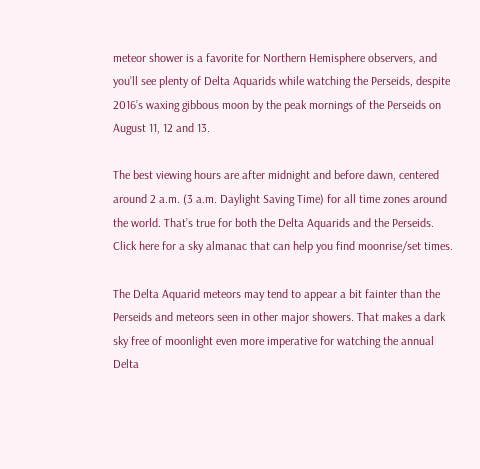meteor shower is a favorite for Northern Hemisphere observers, and you’ll see plenty of Delta Aquarids while watching the Perseids, despite 2016’s waxing gibbous moon by the peak mornings of the Perseids on August 11, 12 and 13.

The best viewing hours are after midnight and before dawn, centered around 2 a.m. (3 a.m. Daylight Saving Time) for all time zones around the world. That’s true for both the Delta Aquarids and the Perseids. Click here for a sky almanac that can help you find moonrise/set times.

The Delta Aquarid meteors may tend to appear a bit fainter than the Perseids and meteors seen in other major showers. That makes a dark sky free of moonlight even more imperative for watching the annual Delta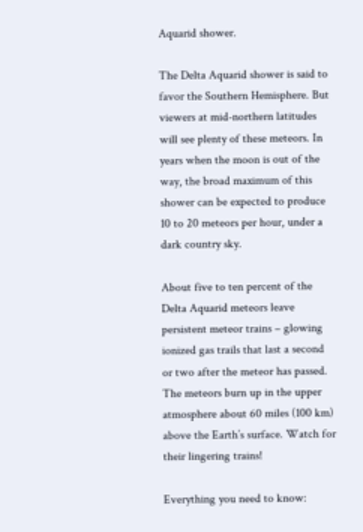Aquarid shower.

The Delta Aquarid shower is said to favor the Southern Hemisphere. But viewers at mid-northern latitudes will see plenty of these meteors. In years when the moon is out of the way, the broad maximum of this shower can be expected to produce 10 to 20 meteors per hour, under a dark country sky.

About five to ten percent of the Delta Aquarid meteors leave persistent meteor trains – glowing ionized gas trails that last a second or two after the meteor has passed. The meteors burn up in the upper atmosphere about 60 miles (100 km) above the Earth’s surface. Watch for their lingering trains!

Everything you need to know: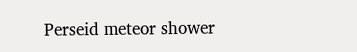Perseid meteor shower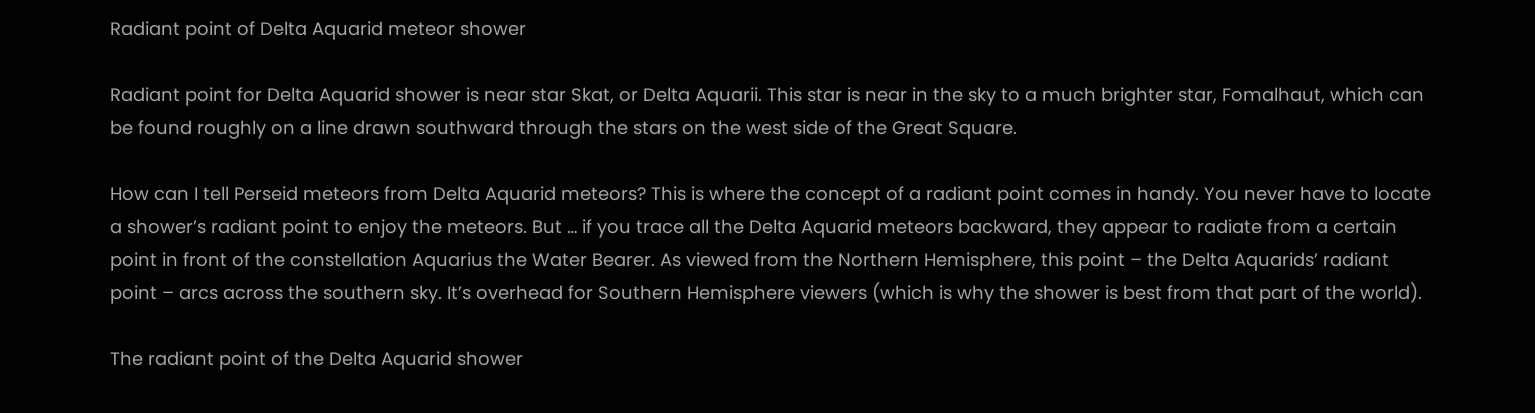Radiant point of Delta Aquarid meteor shower

Radiant point for Delta Aquarid shower is near star Skat, or Delta Aquarii. This star is near in the sky to a much brighter star, Fomalhaut, which can be found roughly on a line drawn southward through the stars on the west side of the Great Square.

How can I tell Perseid meteors from Delta Aquarid meteors? This is where the concept of a radiant point comes in handy. You never have to locate a shower’s radiant point to enjoy the meteors. But … if you trace all the Delta Aquarid meteors backward, they appear to radiate from a certain point in front of the constellation Aquarius the Water Bearer. As viewed from the Northern Hemisphere, this point – the Delta Aquarids’ radiant point – arcs across the southern sky. It’s overhead for Southern Hemisphere viewers (which is why the shower is best from that part of the world).

The radiant point of the Delta Aquarid shower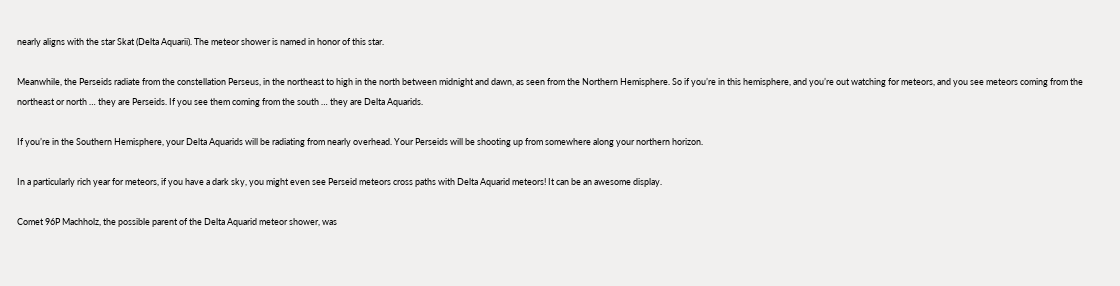nearly aligns with the star Skat (Delta Aquarii). The meteor shower is named in honor of this star.

Meanwhile, the Perseids radiate from the constellation Perseus, in the northeast to high in the north between midnight and dawn, as seen from the Northern Hemisphere. So if you’re in this hemisphere, and you’re out watching for meteors, and you see meteors coming from the northeast or north … they are Perseids. If you see them coming from the south … they are Delta Aquarids.

If you’re in the Southern Hemisphere, your Delta Aquarids will be radiating from nearly overhead. Your Perseids will be shooting up from somewhere along your northern horizon.

In a particularly rich year for meteors, if you have a dark sky, you might even see Perseid meteors cross paths with Delta Aquarid meteors! It can be an awesome display.

Comet 96P Machholz, the possible parent of the Delta Aquarid meteor shower, was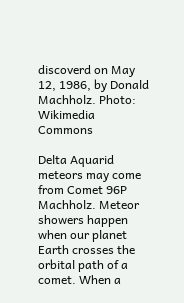discoverd on May 12, 1986, by Donald Machholz. Photo: Wikimedia Commons

Delta Aquarid meteors may come from Comet 96P Machholz. Meteor showers happen when our planet Earth crosses the orbital path of a comet. When a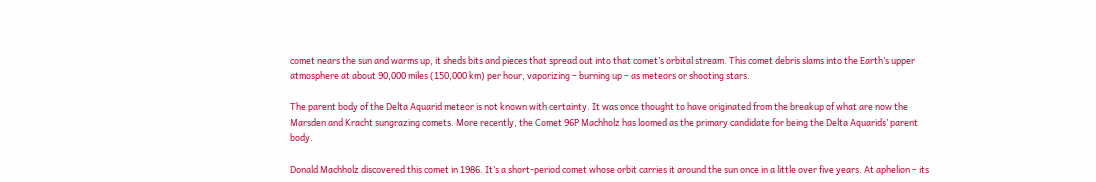comet nears the sun and warms up, it sheds bits and pieces that spread out into that comet’s orbital stream. This comet debris slams into the Earth’s upper atmosphere at about 90,000 miles (150,000 km) per hour, vaporizing – burning up – as meteors or shooting stars.

The parent body of the Delta Aquarid meteor is not known with certainty. It was once thought to have originated from the breakup of what are now the Marsden and Kracht sungrazing comets. More recently, the Comet 96P Machholz has loomed as the primary candidate for being the Delta Aquarids’ parent body.

Donald Machholz discovered this comet in 1986. It’s a short-period comet whose orbit carries it around the sun once in a little over five years. At aphelion – its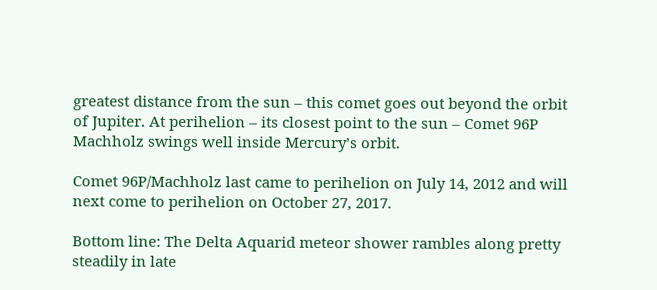greatest distance from the sun – this comet goes out beyond the orbit of Jupiter. At perihelion – its closest point to the sun – Comet 96P Machholz swings well inside Mercury’s orbit.

Comet 96P/Machholz last came to perihelion on July 14, 2012 and will next come to perihelion on October 27, 2017.

Bottom line: The Delta Aquarid meteor shower rambles along pretty steadily in late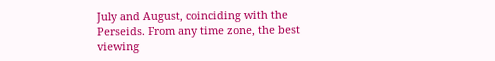July and August, coinciding with the Perseids. From any time zone, the best viewing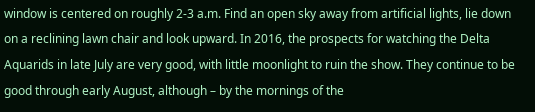window is centered on roughly 2-3 a.m. Find an open sky away from artificial lights, lie down on a reclining lawn chair and look upward. In 2016, the prospects for watching the Delta Aquarids in late July are very good, with little moonlight to ruin the show. They continue to be good through early August, although – by the mornings of the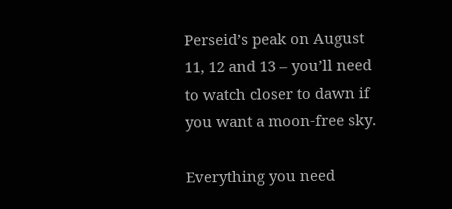Perseid’s peak on August 11, 12 and 13 – you’ll need to watch closer to dawn if you want a moon-free sky.

Everything you need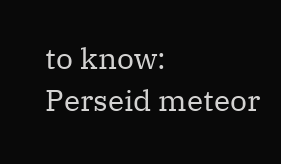to know: Perseid meteor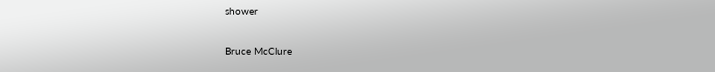shower

Bruce McClure